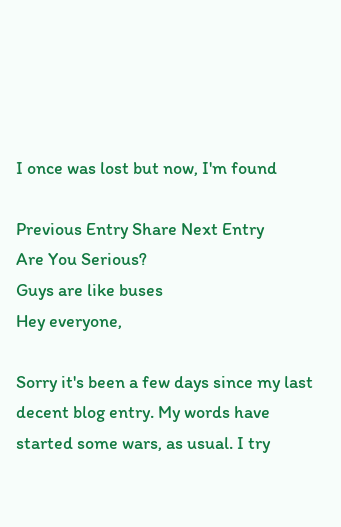I once was lost but now, I'm found

Previous Entry Share Next Entry
Are You Serious?
Guys are like buses
Hey everyone,

Sorry it's been a few days since my last decent blog entry. My words have started some wars, as usual. I try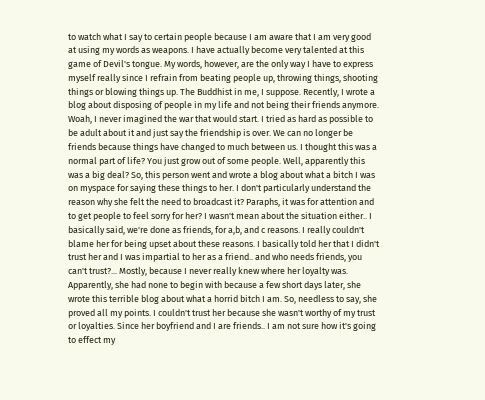to watch what I say to certain people because I am aware that I am very good at using my words as weapons. I have actually become very talented at this game of Devil's tongue. My words, however, are the only way I have to express myself really since I refrain from beating people up, throwing things, shooting things or blowing things up. The Buddhist in me, I suppose. Recently, I wrote a blog about disposing of people in my life and not being their friends anymore. Woah, I never imagined the war that would start. I tried as hard as possible to be adult about it and just say the friendship is over. We can no longer be friends because things have changed to much between us. I thought this was a normal part of life? You just grow out of some people. Well, apparently this was a big deal? So, this person went and wrote a blog about what a bitch I was on myspace for saying these things to her. I don't particularly understand the reason why she felt the need to broadcast it? Paraphs, it was for attention and to get people to feel sorry for her? I wasn't mean about the situation either.. I basically said, we're done as friends, for a,b, and c reasons. I really couldn't blame her for being upset about these reasons. I basically told her that I didn't trust her and I was impartial to her as a friend.. and who needs friends, you can't trust?... Mostly, because I never really knew where her loyalty was. Apparently, she had none to begin with because a few short days later, she wrote this terrible blog about what a horrid bitch I am. So, needless to say, she proved all my points. I couldn't trust her because she wasn't worthy of my trust or loyalties. Since her boyfriend and I are friends.. I am not sure how it's going to effect my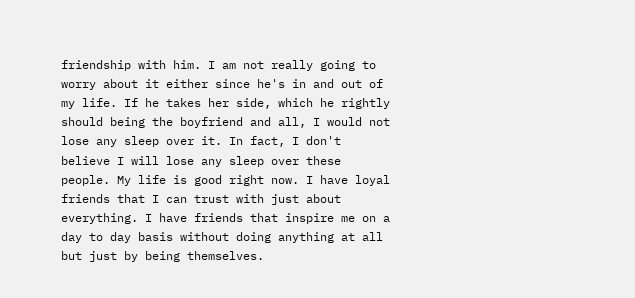friendship with him. I am not really going to worry about it either since he's in and out of my life. If he takes her side, which he rightly should being the boyfriend and all, I would not lose any sleep over it. In fact, I don't believe I will lose any sleep over these people. My life is good right now. I have loyal friends that I can trust with just about everything. I have friends that inspire me on a day to day basis without doing anything at all but just by being themselves.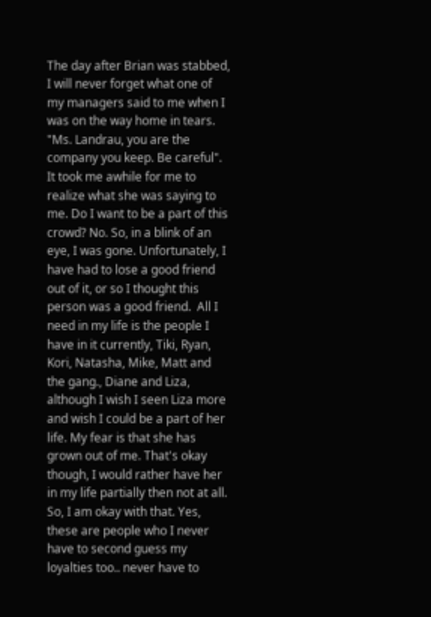The day after Brian was stabbed, I will never forget what one of my managers said to me when I was on the way home in tears. "Ms. Landrau, you are the company you keep. Be careful". It took me awhile for me to realize what she was saying to me. Do I want to be a part of this crowd? No. So, in a blink of an eye, I was gone. Unfortunately, I have had to lose a good friend out of it, or so I thought this person was a good friend.  All I need in my life is the people I have in it currently, Tiki, Ryan, Kori, Natasha, Mike, Matt and the gang., Diane and Liza, although I wish I seen Liza more and wish I could be a part of her life. My fear is that she has grown out of me. That's okay though, I would rather have her in my life partially then not at all. So, I am okay with that. Yes, these are people who I never have to second guess my loyalties too.. never have to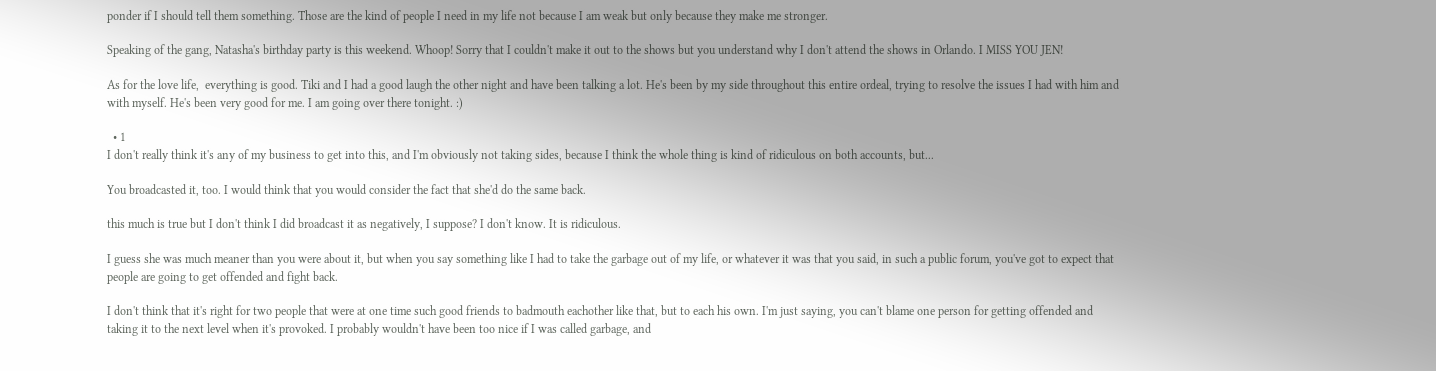ponder if I should tell them something. Those are the kind of people I need in my life not because I am weak but only because they make me stronger.

Speaking of the gang, Natasha's birthday party is this weekend. Whoop! Sorry that I couldn't make it out to the shows but you understand why I don't attend the shows in Orlando. I MISS YOU JEN!

As for the love life,  everything is good. Tiki and I had a good laugh the other night and have been talking a lot. He's been by my side throughout this entire ordeal, trying to resolve the issues I had with him and with myself. He's been very good for me. I am going over there tonight. :)

  • 1
I don't really think it's any of my business to get into this, and I'm obviously not taking sides, because I think the whole thing is kind of ridiculous on both accounts, but...

You broadcasted it, too. I would think that you would consider the fact that she'd do the same back.

this much is true but I don't think I did broadcast it as negatively, I suppose? I don't know. It is ridiculous.

I guess she was much meaner than you were about it, but when you say something like I had to take the garbage out of my life, or whatever it was that you said, in such a public forum, you've got to expect that people are going to get offended and fight back.

I don't think that it's right for two people that were at one time such good friends to badmouth eachother like that, but to each his own. I'm just saying, you can't blame one person for getting offended and taking it to the next level when it's provoked. I probably wouldn't have been too nice if I was called garbage, and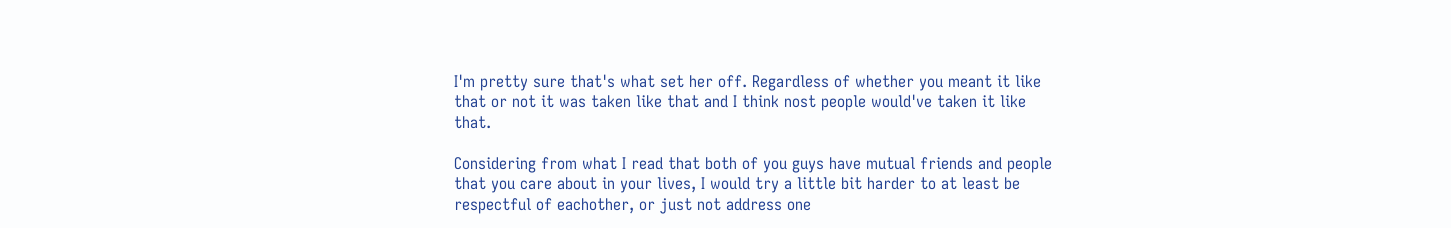I'm pretty sure that's what set her off. Regardless of whether you meant it like that or not it was taken like that and I think nost people would've taken it like that.

Considering from what I read that both of you guys have mutual friends and people that you care about in your lives, I would try a little bit harder to at least be respectful of eachother, or just not address one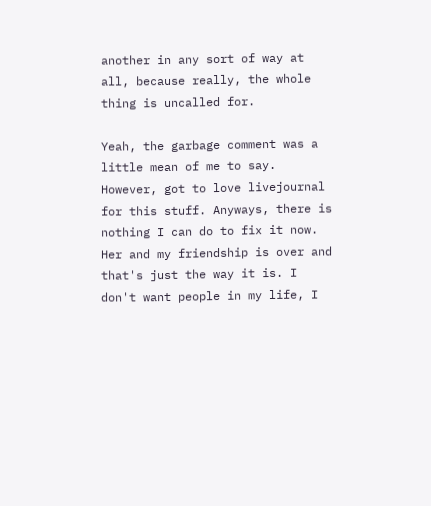another in any sort of way at all, because really, the whole thing is uncalled for.

Yeah, the garbage comment was a little mean of me to say. However, got to love livejournal for this stuff. Anyways, there is nothing I can do to fix it now. Her and my friendship is over and that's just the way it is. I don't want people in my life, I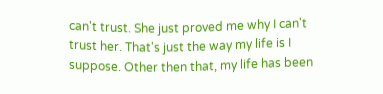can't trust. She just proved me why I can't trust her. That's just the way my life is I suppose. Other then that, my life has been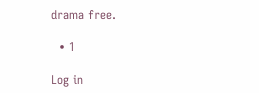drama free.

  • 1

Log in